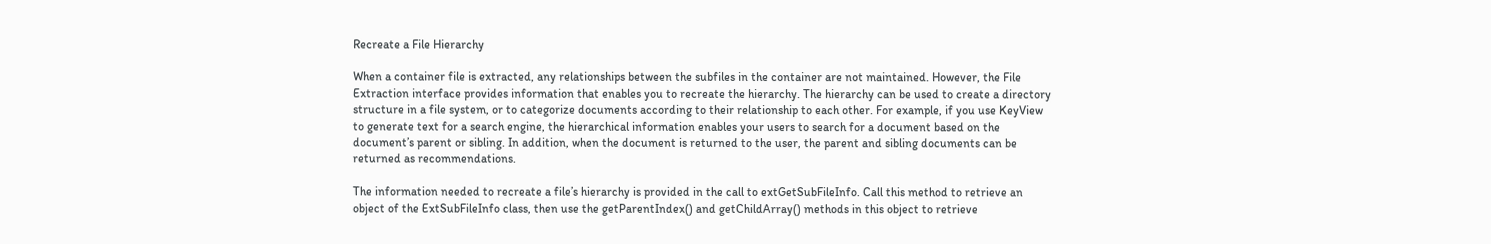Recreate a File Hierarchy

When a container file is extracted, any relationships between the subfiles in the container are not maintained. However, the File Extraction interface provides information that enables you to recreate the hierarchy. The hierarchy can be used to create a directory structure in a file system, or to categorize documents according to their relationship to each other. For example, if you use KeyView to generate text for a search engine, the hierarchical information enables your users to search for a document based on the document’s parent or sibling. In addition, when the document is returned to the user, the parent and sibling documents can be returned as recommendations.

The information needed to recreate a file’s hierarchy is provided in the call to extGetSubFileInfo. Call this method to retrieve an object of the ExtSubFileInfo class, then use the getParentIndex() and getChildArray() methods in this object to retrieve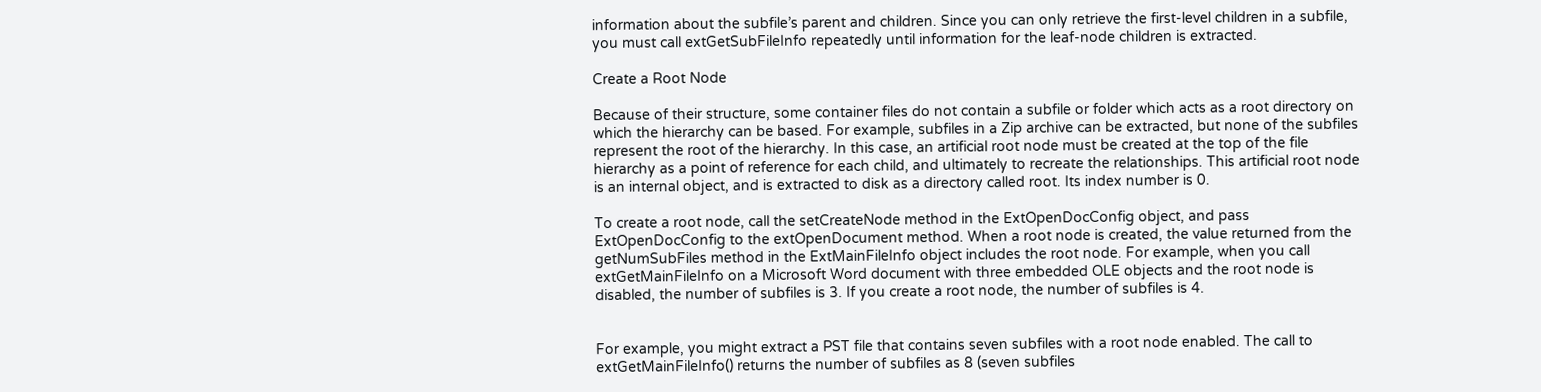information about the subfile’s parent and children. Since you can only retrieve the first-level children in a subfile, you must call extGetSubFileInfo repeatedly until information for the leaf-node children is extracted.

Create a Root Node

Because of their structure, some container files do not contain a subfile or folder which acts as a root directory on which the hierarchy can be based. For example, subfiles in a Zip archive can be extracted, but none of the subfiles represent the root of the hierarchy. In this case, an artificial root node must be created at the top of the file hierarchy as a point of reference for each child, and ultimately to recreate the relationships. This artificial root node is an internal object, and is extracted to disk as a directory called root. Its index number is 0.

To create a root node, call the setCreateNode method in the ExtOpenDocConfig object, and pass ExtOpenDocConfig to the extOpenDocument method. When a root node is created, the value returned from the getNumSubFiles method in the ExtMainFileInfo object includes the root node. For example, when you call extGetMainFileInfo on a Microsoft Word document with three embedded OLE objects and the root node is disabled, the number of subfiles is 3. If you create a root node, the number of subfiles is 4.


For example, you might extract a PST file that contains seven subfiles with a root node enabled. The call to extGetMainFileInfo() returns the number of subfiles as 8 (seven subfiles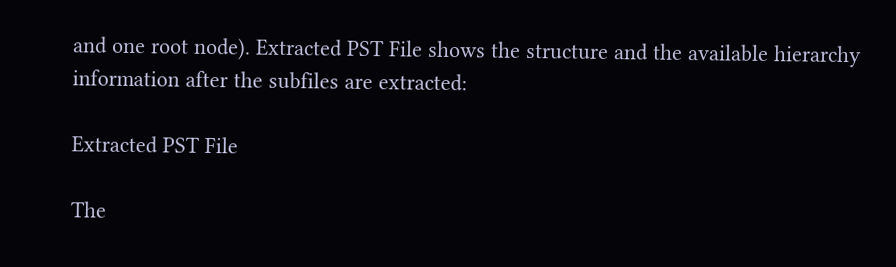and one root node). Extracted PST File shows the structure and the available hierarchy information after the subfiles are extracted:

Extracted PST File

The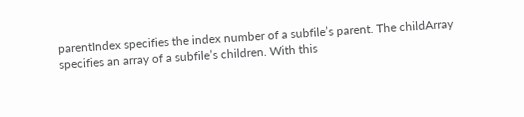parentIndex specifies the index number of a subfile’s parent. The childArray specifies an array of a subfile’s children. With this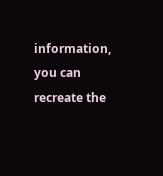information, you can recreate the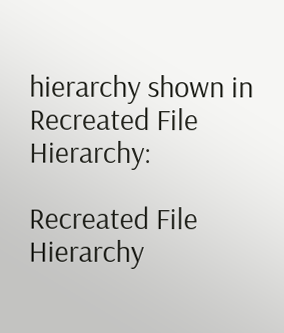hierarchy shown in Recreated File Hierarchy:

Recreated File Hierarchy